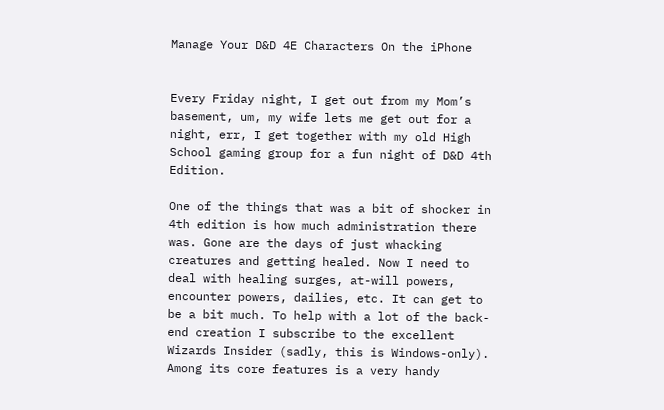Manage Your D&D 4E Characters On the iPhone


Every Friday night, I get out from my Mom’s basement, um, my wife lets me get out for a night, err, I get together with my old High School gaming group for a fun night of D&D 4th Edition.

One of the things that was a bit of shocker in 4th edition is how much administration there was. Gone are the days of just whacking creatures and getting healed. Now I need to deal with healing surges, at-will powers, encounter powers, dailies, etc. It can get to be a bit much. To help with a lot of the back-end creation I subscribe to the excellent Wizards Insider (sadly, this is Windows-only). Among its core features is a very handy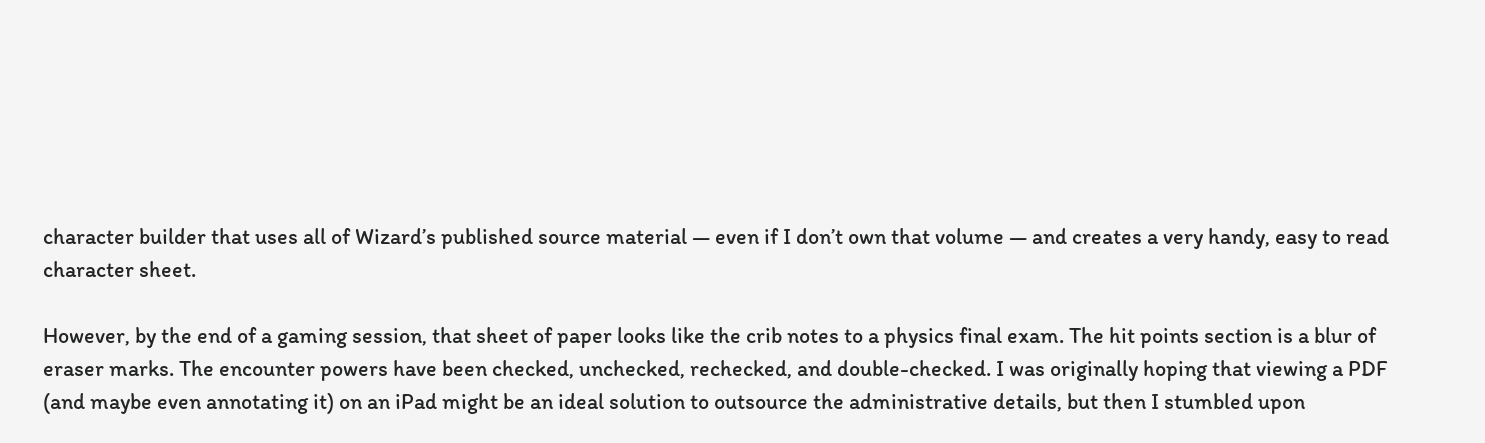character builder that uses all of Wizard’s published source material — even if I don’t own that volume — and creates a very handy, easy to read character sheet.

However, by the end of a gaming session, that sheet of paper looks like the crib notes to a physics final exam. The hit points section is a blur of eraser marks. The encounter powers have been checked, unchecked, rechecked, and double-checked. I was originally hoping that viewing a PDF (and maybe even annotating it) on an iPad might be an ideal solution to outsource the administrative details, but then I stumbled upon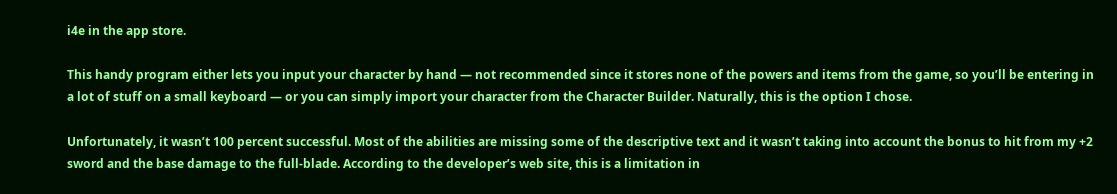i4e in the app store.

This handy program either lets you input your character by hand — not recommended since it stores none of the powers and items from the game, so you’ll be entering in a lot of stuff on a small keyboard — or you can simply import your character from the Character Builder. Naturally, this is the option I chose.

Unfortunately, it wasn’t 100 percent successful. Most of the abilities are missing some of the descriptive text and it wasn’t taking into account the bonus to hit from my +2 sword and the base damage to the full-blade. According to the developer’s web site, this is a limitation in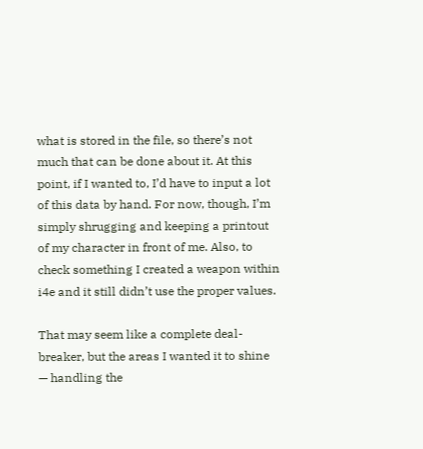what is stored in the file, so there’s not much that can be done about it. At this point, if I wanted to, I’d have to input a lot of this data by hand. For now, though, I’m simply shrugging and keeping a printout of my character in front of me. Also, to check something I created a weapon within i4e and it still didn’t use the proper values.

That may seem like a complete deal-breaker, but the areas I wanted it to shine — handling the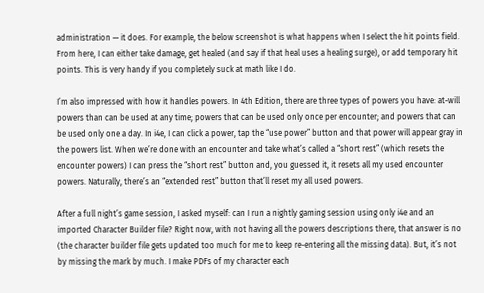administration — it does. For example, the below screenshot is what happens when I select the hit points field. From here, I can either take damage, get healed (and say if that heal uses a healing surge), or add temporary hit points. This is very handy if you completely suck at math like I do.

I’m also impressed with how it handles powers. In 4th Edition, there are three types of powers you have: at-will powers than can be used at any time; powers that can be used only once per encounter; and powers that can be used only one a day. In i4e, I can click a power, tap the “use power” button and that power will appear gray in the powers list. When we’re done with an encounter and take what’s called a “short rest” (which resets the encounter powers) I can press the “short rest” button and, you guessed it, it resets all my used encounter powers. Naturally, there’s an “extended rest” button that’ll reset my all used powers.

After a full night’s game session, I asked myself: can I run a nightly gaming session using only i4e and an imported Character Builder file? Right now, with not having all the powers descriptions there, that answer is no (the character builder file gets updated too much for me to keep re-entering all the missing data). But, it’s not by missing the mark by much. I make PDFs of my character each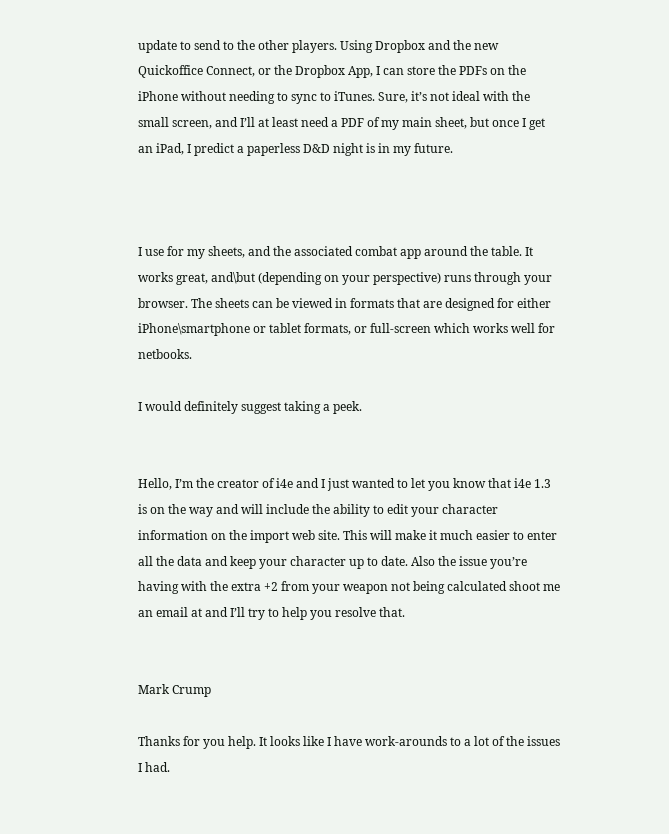update to send to the other players. Using Dropbox and the new Quickoffice Connect, or the Dropbox App, I can store the PDFs on the iPhone without needing to sync to iTunes. Sure, it’s not ideal with the small screen, and I’ll at least need a PDF of my main sheet, but once I get an iPad, I predict a paperless D&D night is in my future.



I use for my sheets, and the associated combat app around the table. It works great, and\but (depending on your perspective) runs through your browser. The sheets can be viewed in formats that are designed for either iPhone\smartphone or tablet formats, or full-screen which works well for netbooks.

I would definitely suggest taking a peek.


Hello, I’m the creator of i4e and I just wanted to let you know that i4e 1.3 is on the way and will include the ability to edit your character information on the import web site. This will make it much easier to enter all the data and keep your character up to date. Also the issue you’re having with the extra +2 from your weapon not being calculated shoot me an email at and I’ll try to help you resolve that.


Mark Crump

Thanks for you help. It looks like I have work-arounds to a lot of the issues I had.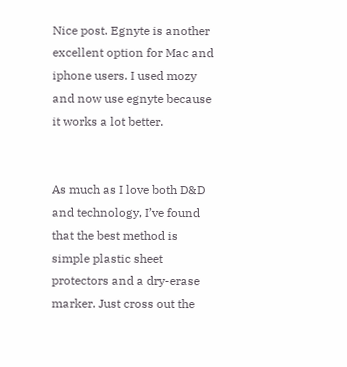Nice post. Egnyte is another excellent option for Mac and iphone users. I used mozy and now use egnyte because it works a lot better.


As much as I love both D&D and technology, I’ve found that the best method is simple plastic sheet protectors and a dry-erase marker. Just cross out the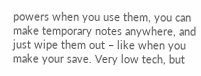powers when you use them, you can make temporary notes anywhere, and just wipe them out – like when you make your save. Very low tech, but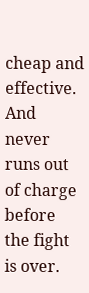cheap and effective. And never runs out of charge before the fight is over.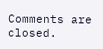Comments are closed.